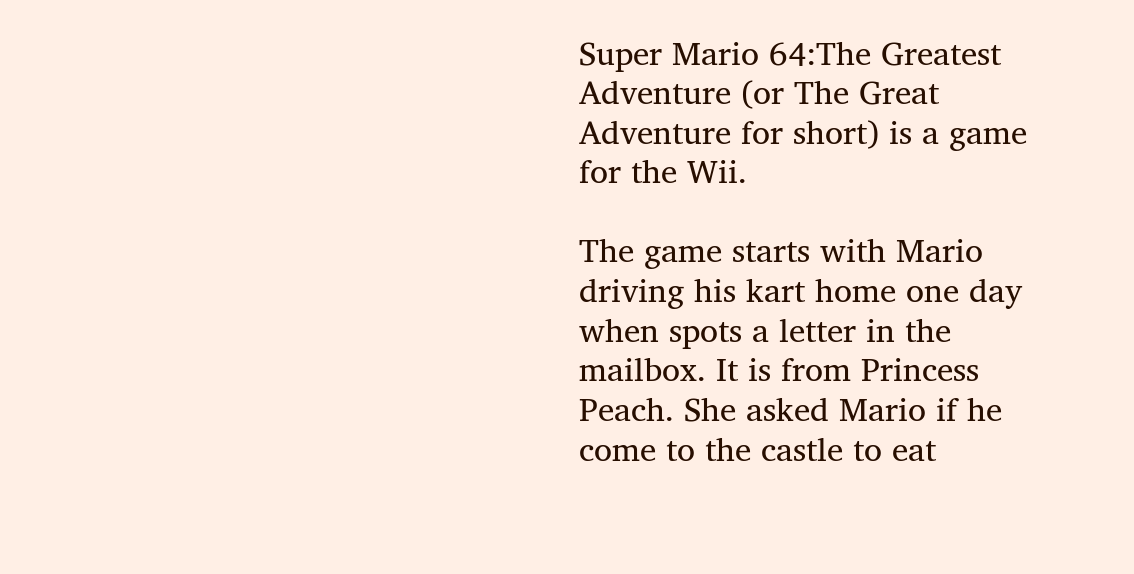Super Mario 64:The Greatest Adventure (or The Great Adventure for short) is a game for the Wii.

The game starts with Mario driving his kart home one day when spots a letter in the mailbox. It is from Princess Peach. She asked Mario if he come to the castle to eat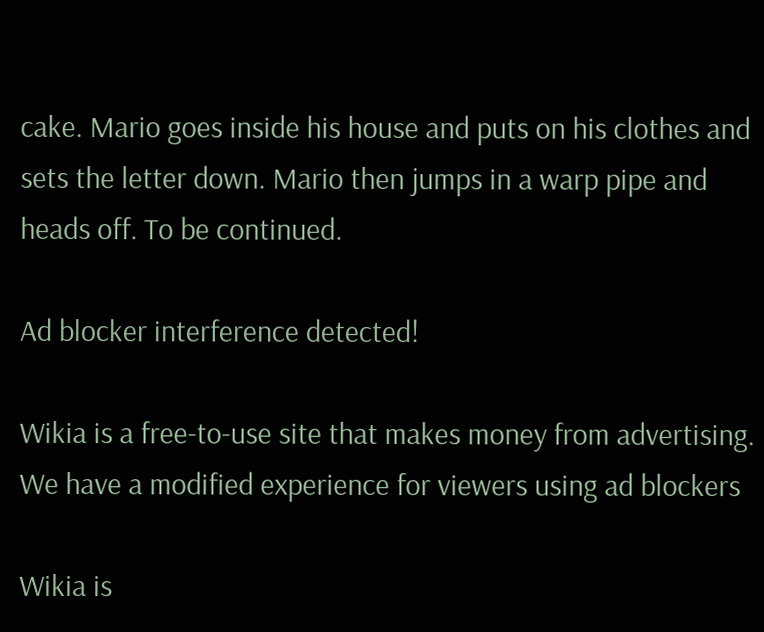cake. Mario goes inside his house and puts on his clothes and sets the letter down. Mario then jumps in a warp pipe and heads off. To be continued.

Ad blocker interference detected!

Wikia is a free-to-use site that makes money from advertising. We have a modified experience for viewers using ad blockers

Wikia is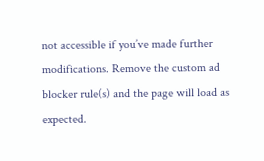not accessible if you’ve made further modifications. Remove the custom ad blocker rule(s) and the page will load as expected.